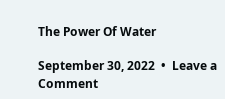The Power Of Water

September 30, 2022  •  Leave a Comment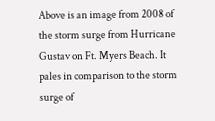Above is an image from 2008 of the storm surge from Hurricane Gustav on Ft. Myers Beach. It pales in comparison to the storm surge of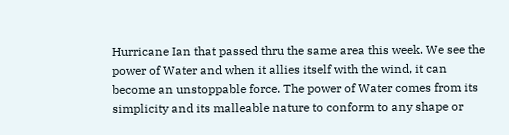Hurricane Ian that passed thru the same area this week. We see the power of Water and when it allies itself with the wind, it can become an unstoppable force. The power of Water comes from its simplicity and its malleable nature to conform to any shape or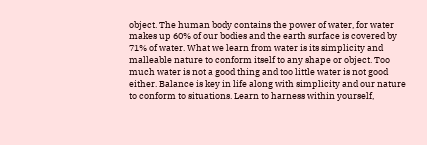object. The human body contains the power of water, for water makes up 60% of our bodies and the earth surface is covered by 71% of water. What we learn from water is its simplicity and malleable nature to conform itself to any shape or object. Too much water is not a good thing and too little water is not good either. Balance is key in life along with simplicity and our nature to conform to situations. Learn to harness within yourself,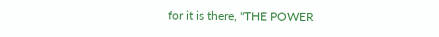for it is there, "THE POWER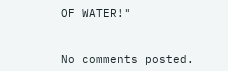OF WATER!"


No comments posted.